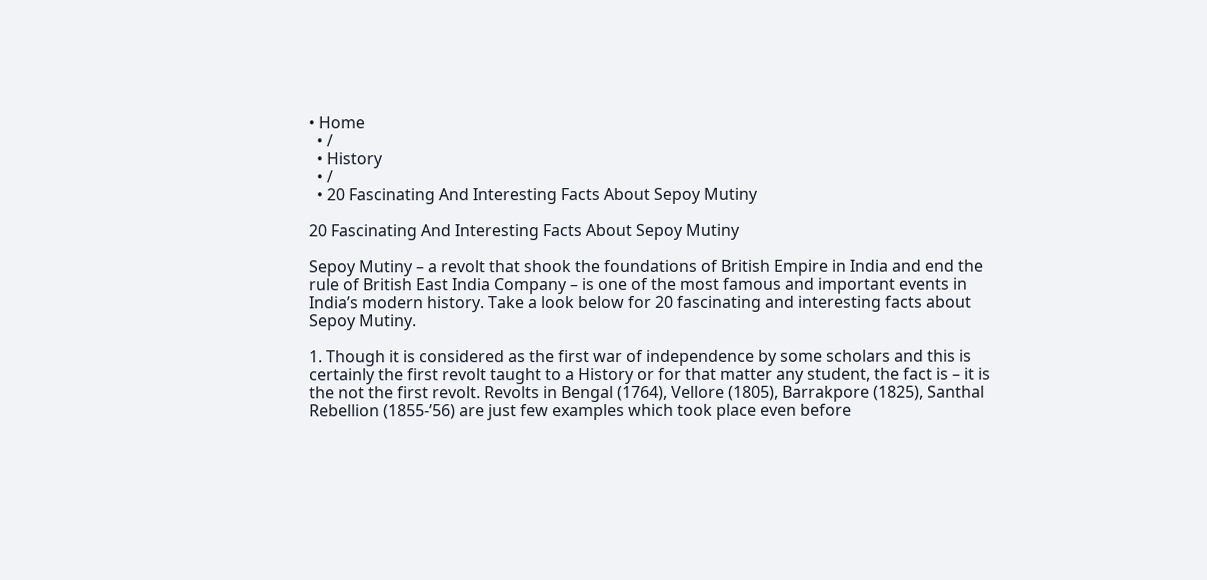• Home
  • /
  • History
  • /
  • 20 Fascinating And Interesting Facts About Sepoy Mutiny

20 Fascinating And Interesting Facts About Sepoy Mutiny

Sepoy Mutiny – a revolt that shook the foundations of British Empire in India and end the rule of British East India Company – is one of the most famous and important events in India’s modern history. Take a look below for 20 fascinating and interesting facts about Sepoy Mutiny.

1. Though it is considered as the first war of independence by some scholars and this is certainly the first revolt taught to a History or for that matter any student, the fact is – it is the not the first revolt. Revolts in Bengal (1764), Vellore (1805), Barrakpore (1825), Santhal Rebellion (1855-’56) are just few examples which took place even before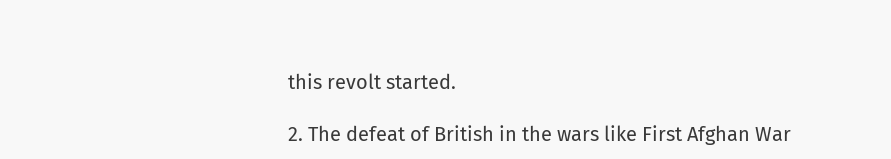this revolt started.

2. The defeat of British in the wars like First Afghan War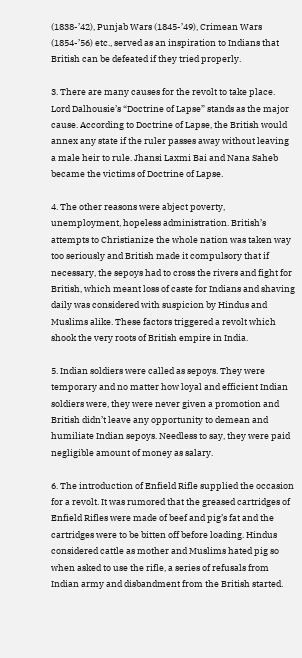(1838-’42), Punjab Wars (1845-’49), Crimean Wars (1854-’56) etc., served as an inspiration to Indians that British can be defeated if they tried properly.

3. There are many causes for the revolt to take place. Lord Dalhousie’s “Doctrine of Lapse” stands as the major cause. According to Doctrine of Lapse, the British would annex any state if the ruler passes away without leaving a male heir to rule. Jhansi Laxmi Bai and Nana Saheb became the victims of Doctrine of Lapse.

4. The other reasons were abject poverty, unemployment, hopeless administration. British’s attempts to Christianize the whole nation was taken way too seriously and British made it compulsory that if necessary, the sepoys had to cross the rivers and fight for British, which meant loss of caste for Indians and shaving daily was considered with suspicion by Hindus and Muslims alike. These factors triggered a revolt which shook the very roots of British empire in India.

5. Indian soldiers were called as sepoys. They were temporary and no matter how loyal and efficient Indian soldiers were, they were never given a promotion and British didn’t leave any opportunity to demean and humiliate Indian sepoys. Needless to say, they were paid negligible amount of money as salary.

6. The introduction of Enfield Rifle supplied the occasion for a revolt. It was rumored that the greased cartridges of Enfield Rifles were made of beef and pig’s fat and the cartridges were to be bitten off before loading. Hindus considered cattle as mother and Muslims hated pig so when asked to use the rifle, a series of refusals from Indian army and disbandment from the British started.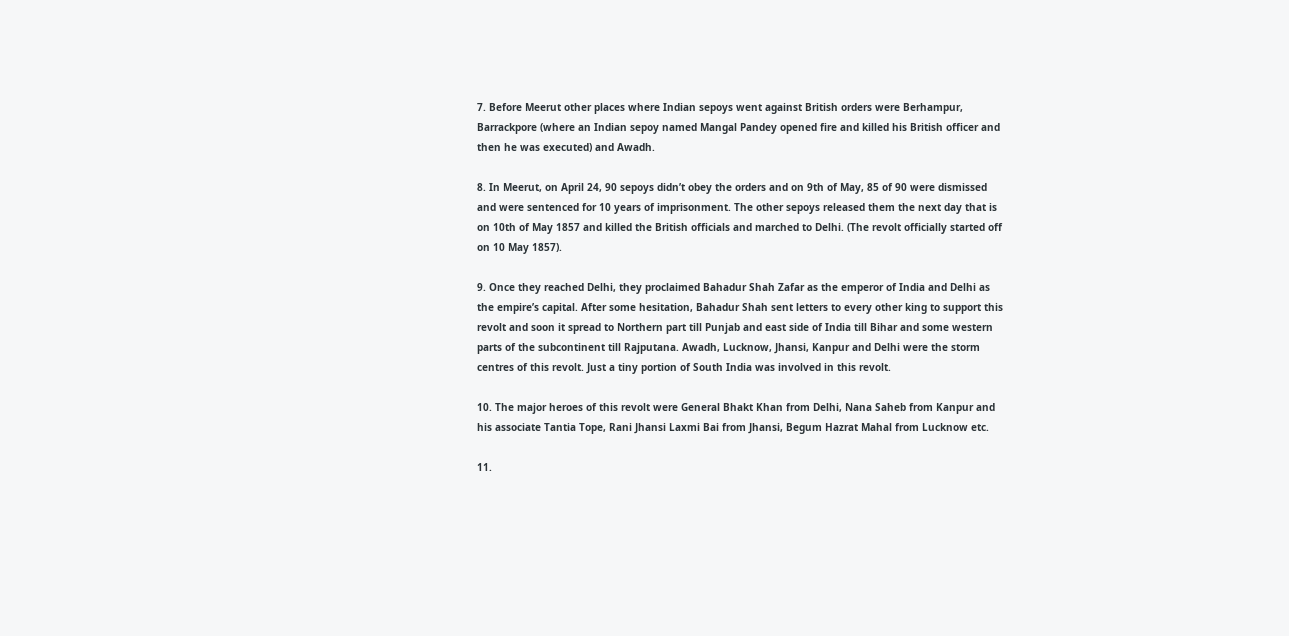7. Before Meerut other places where Indian sepoys went against British orders were Berhampur, Barrackpore (where an Indian sepoy named Mangal Pandey opened fire and killed his British officer and then he was executed) and Awadh.

8. In Meerut, on April 24, 90 sepoys didn’t obey the orders and on 9th of May, 85 of 90 were dismissed and were sentenced for 10 years of imprisonment. The other sepoys released them the next day that is on 10th of May 1857 and killed the British officials and marched to Delhi. (The revolt officially started off on 10 May 1857).

9. Once they reached Delhi, they proclaimed Bahadur Shah Zafar as the emperor of India and Delhi as the empire’s capital. After some hesitation, Bahadur Shah sent letters to every other king to support this revolt and soon it spread to Northern part till Punjab and east side of India till Bihar and some western parts of the subcontinent till Rajputana. Awadh, Lucknow, Jhansi, Kanpur and Delhi were the storm centres of this revolt. Just a tiny portion of South India was involved in this revolt.

10. The major heroes of this revolt were General Bhakt Khan from Delhi, Nana Saheb from Kanpur and his associate Tantia Tope, Rani Jhansi Laxmi Bai from Jhansi, Begum Hazrat Mahal from Lucknow etc.

11.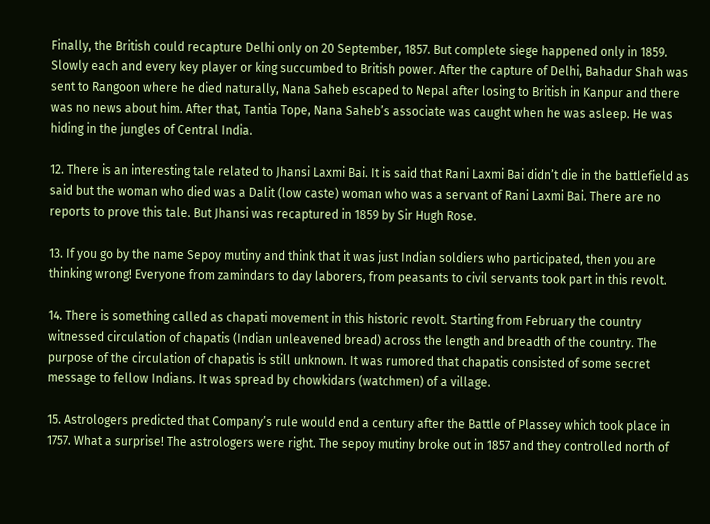Finally, the British could recapture Delhi only on 20 September, 1857. But complete siege happened only in 1859. Slowly each and every key player or king succumbed to British power. After the capture of Delhi, Bahadur Shah was sent to Rangoon where he died naturally, Nana Saheb escaped to Nepal after losing to British in Kanpur and there was no news about him. After that, Tantia Tope, Nana Saheb’s associate was caught when he was asleep. He was hiding in the jungles of Central India.

12. There is an interesting tale related to Jhansi Laxmi Bai. It is said that Rani Laxmi Bai didn’t die in the battlefield as said but the woman who died was a Dalit (low caste) woman who was a servant of Rani Laxmi Bai. There are no reports to prove this tale. But Jhansi was recaptured in 1859 by Sir Hugh Rose.

13. If you go by the name Sepoy mutiny and think that it was just Indian soldiers who participated, then you are thinking wrong! Everyone from zamindars to day laborers, from peasants to civil servants took part in this revolt.

14. There is something called as chapati movement in this historic revolt. Starting from February the country witnessed circulation of chapatis (Indian unleavened bread) across the length and breadth of the country. The purpose of the circulation of chapatis is still unknown. It was rumored that chapatis consisted of some secret message to fellow Indians. It was spread by chowkidars (watchmen) of a village.

15. Astrologers predicted that Company’s rule would end a century after the Battle of Plassey which took place in 1757. What a surprise! The astrologers were right. The sepoy mutiny broke out in 1857 and they controlled north of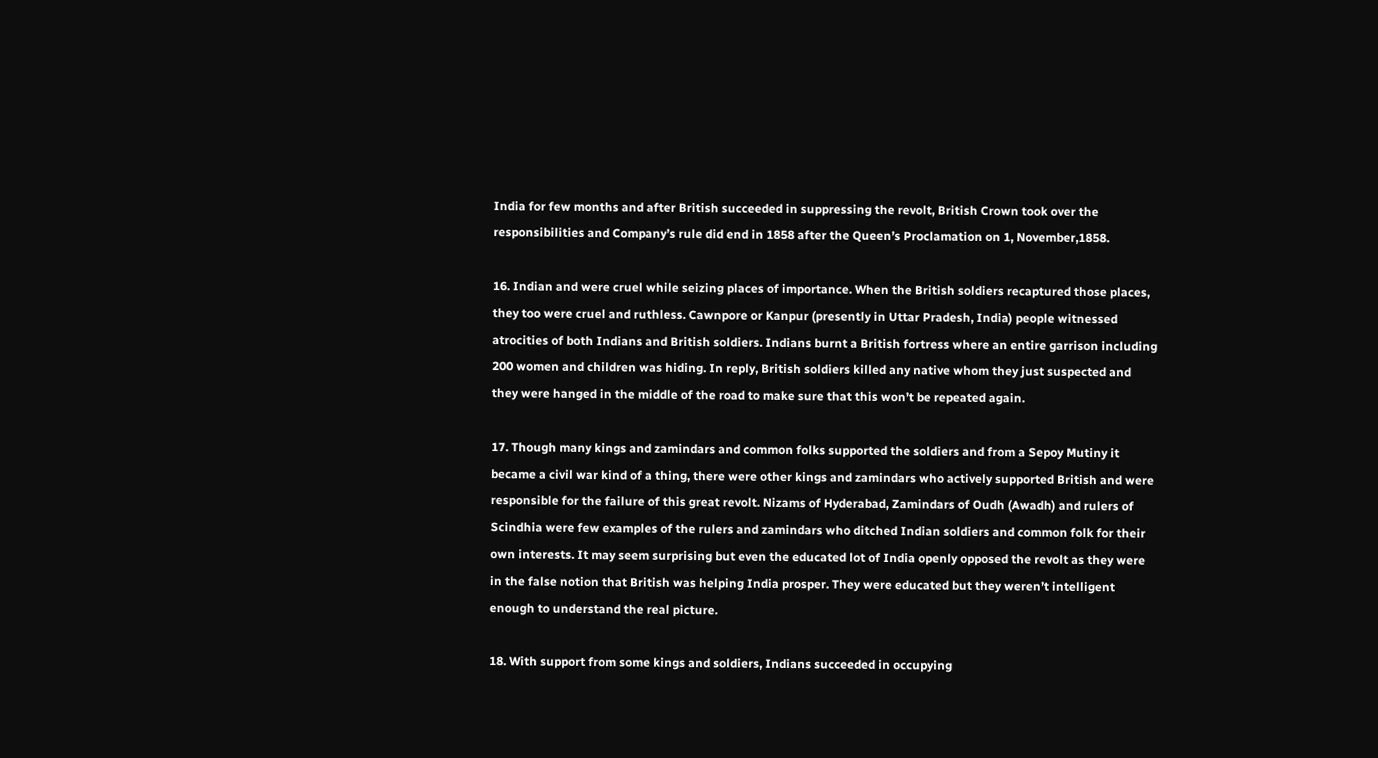India for few months and after British succeeded in suppressing the revolt, British Crown took over the responsibilities and Company’s rule did end in 1858 after the Queen’s Proclamation on 1, November,1858.

16. Indian and were cruel while seizing places of importance. When the British soldiers recaptured those places, they too were cruel and ruthless. Cawnpore or Kanpur (presently in Uttar Pradesh, India) people witnessed atrocities of both Indians and British soldiers. Indians burnt a British fortress where an entire garrison including 200 women and children was hiding. In reply, British soldiers killed any native whom they just suspected and they were hanged in the middle of the road to make sure that this won’t be repeated again.

17. Though many kings and zamindars and common folks supported the soldiers and from a Sepoy Mutiny it became a civil war kind of a thing, there were other kings and zamindars who actively supported British and were responsible for the failure of this great revolt. Nizams of Hyderabad, Zamindars of Oudh (Awadh) and rulers of Scindhia were few examples of the rulers and zamindars who ditched Indian soldiers and common folk for their own interests. It may seem surprising but even the educated lot of India openly opposed the revolt as they were in the false notion that British was helping India prosper. They were educated but they weren’t intelligent enough to understand the real picture.

18. With support from some kings and soldiers, Indians succeeded in occupying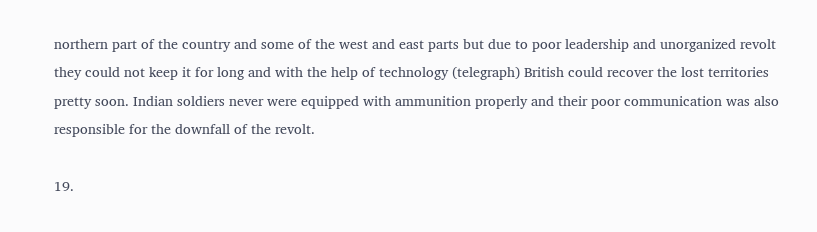northern part of the country and some of the west and east parts but due to poor leadership and unorganized revolt they could not keep it for long and with the help of technology (telegraph) British could recover the lost territories pretty soon. Indian soldiers never were equipped with ammunition properly and their poor communication was also responsible for the downfall of the revolt.

19.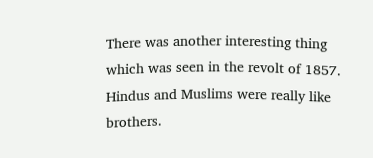There was another interesting thing which was seen in the revolt of 1857. Hindus and Muslims were really like brothers.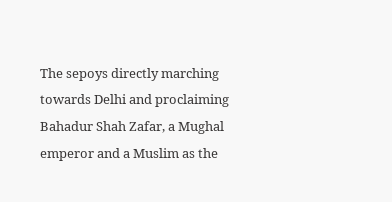The sepoys directly marching towards Delhi and proclaiming Bahadur Shah Zafar, a Mughal emperor and a Muslim as the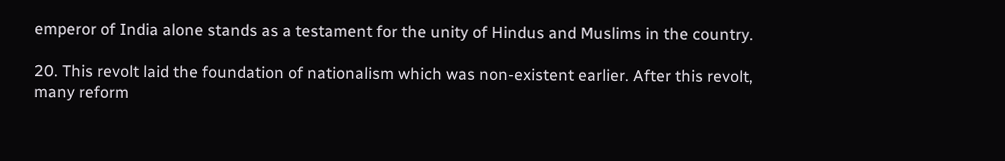emperor of India alone stands as a testament for the unity of Hindus and Muslims in the country.

20. This revolt laid the foundation of nationalism which was non-existent earlier. After this revolt, many reform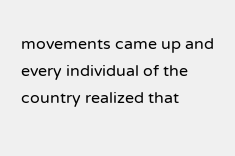movements came up and every individual of the country realized that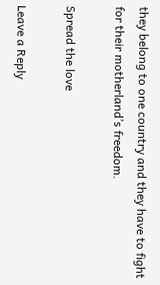they belong to one country and they have to fight for their motherland’s freedom.

Spread the love

Leave a Reply